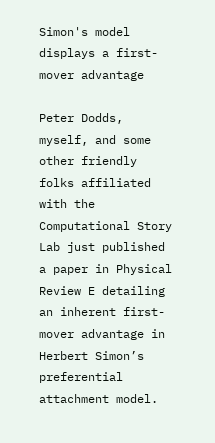Simon's model displays a first-mover advantage

Peter Dodds, myself, and some other friendly folks affiliated with the Computational Story Lab just published a paper in Physical Review E detailing an inherent first-mover advantage in Herbert Simon’s preferential attachment model.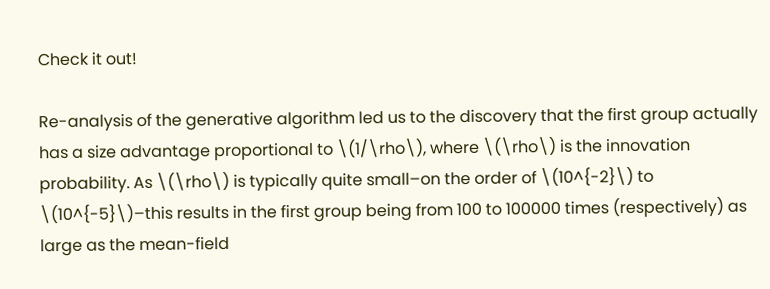Check it out!

Re-analysis of the generative algorithm led us to the discovery that the first group actually has a size advantage proportional to \(1/\rho\), where \(\rho\) is the innovation probability. As \(\rho\) is typically quite small–on the order of \(10^{-2}\) to \(10^{-5}\)–this results in the first group being from 100 to 100000 times (respectively) as large as the mean-field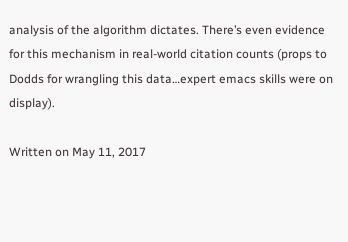analysis of the algorithm dictates. There’s even evidence for this mechanism in real-world citation counts (props to Dodds for wrangling this data…expert emacs skills were on display).

Written on May 11, 2017